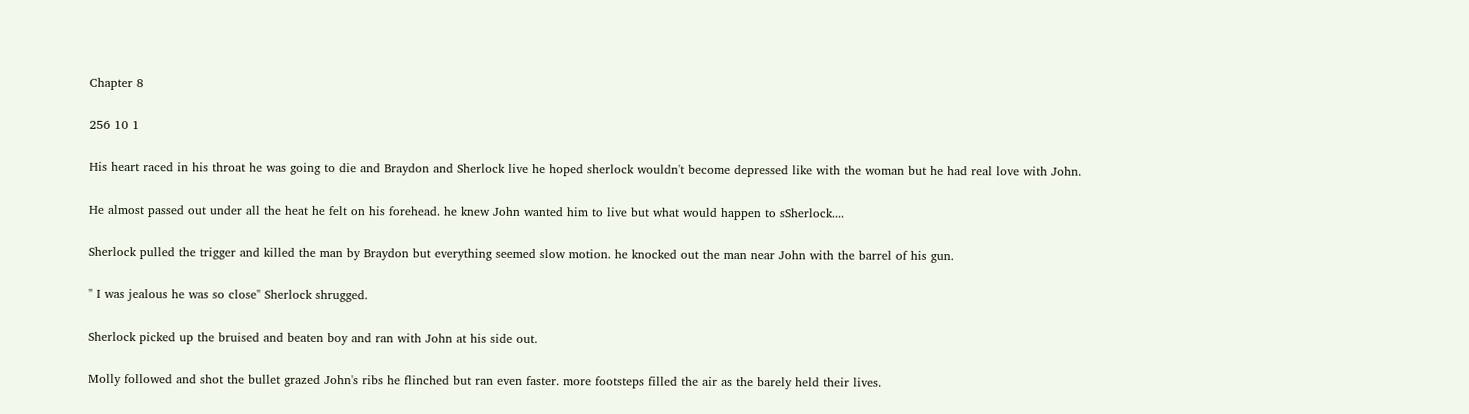Chapter 8

256 10 1

His heart raced in his throat he was going to die and Braydon and Sherlock live he hoped sherlock wouldn't become depressed like with the woman but he had real love with John.

He almost passed out under all the heat he felt on his forehead. he knew John wanted him to live but what would happen to sSherlock....

Sherlock pulled the trigger and killed the man by Braydon but everything seemed slow motion. he knocked out the man near John with the barrel of his gun.

" I was jealous he was so close" Sherlock shrugged.

Sherlock picked up the bruised and beaten boy and ran with John at his side out.

Molly followed and shot the bullet grazed John's ribs he flinched but ran even faster. more footsteps filled the air as the barely held their lives.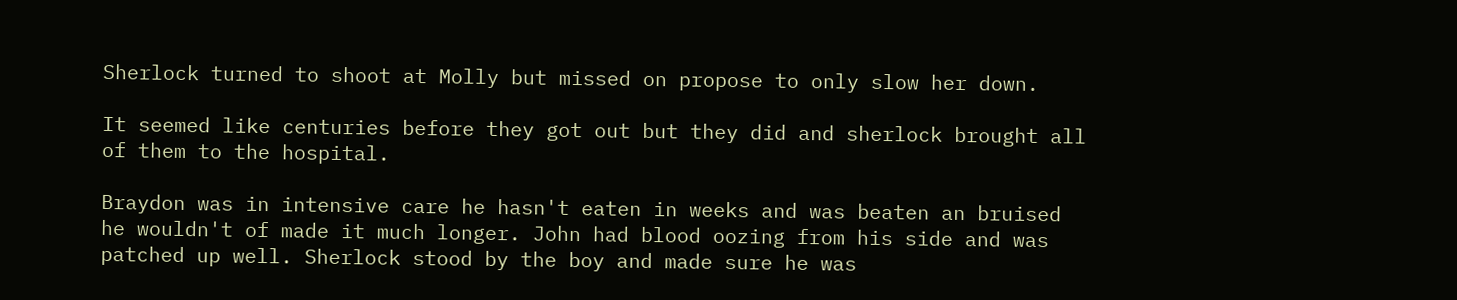Sherlock turned to shoot at Molly but missed on propose to only slow her down.

It seemed like centuries before they got out but they did and sherlock brought all of them to the hospital.

Braydon was in intensive care he hasn't eaten in weeks and was beaten an bruised he wouldn't of made it much longer. John had blood oozing from his side and was patched up well. Sherlock stood by the boy and made sure he was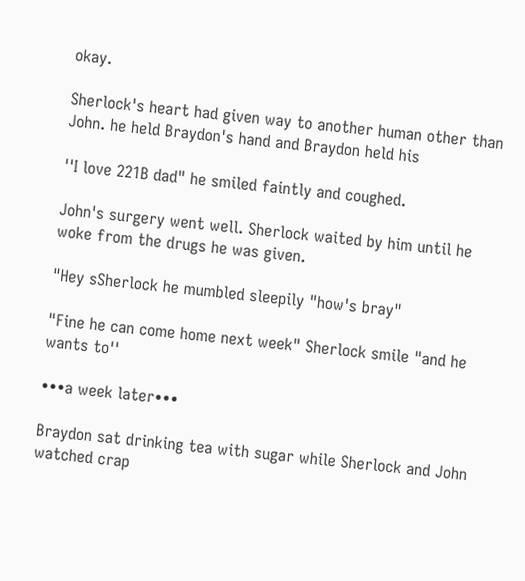okay.

Sherlock's heart had given way to another human other than John. he held Braydon's hand and Braydon held his

''I love 221B dad" he smiled faintly and coughed.

John's surgery went well. Sherlock waited by him until he woke from the drugs he was given.

"Hey sSherlock he mumbled sleepily "how's bray"

"Fine he can come home next week" Sherlock smile "and he wants to''

•••a week later•••

Braydon sat drinking tea with sugar while Sherlock and John watched crap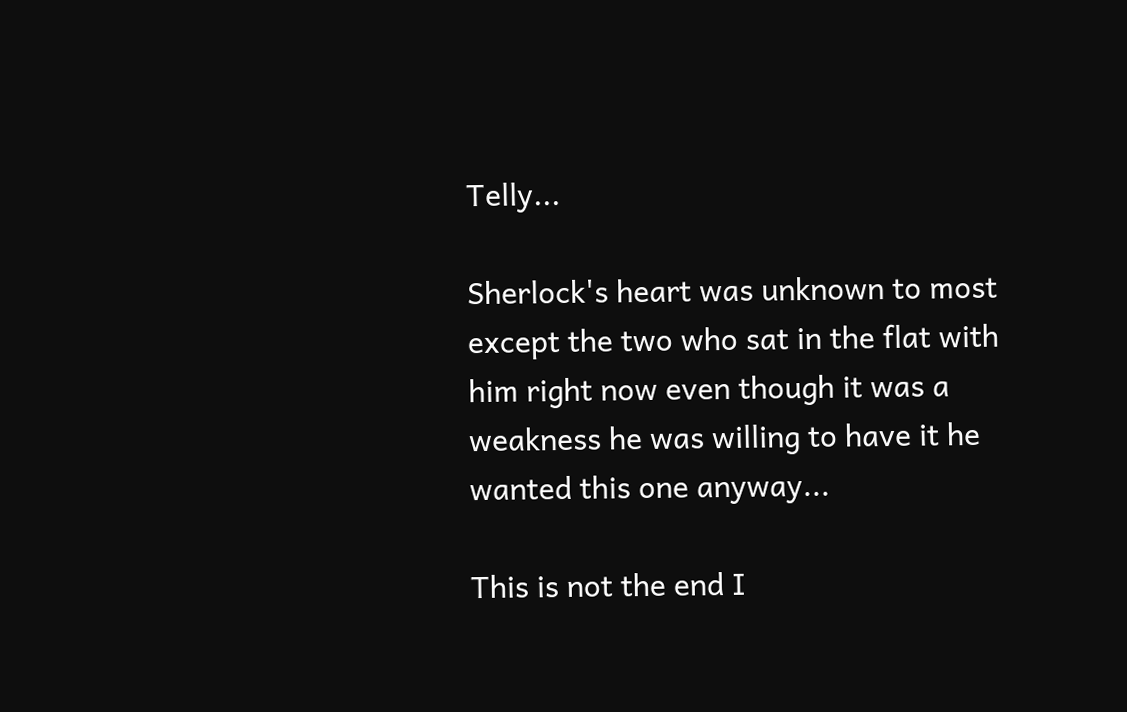Telly...

Sherlock's heart was unknown to most except the two who sat in the flat with him right now even though it was a weakness he was willing to have it he wanted this one anyway...

This is not the end I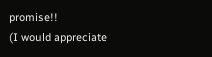promise!!
(I would appreciate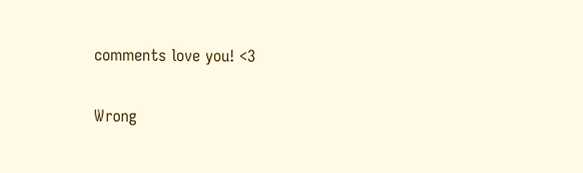comments love you! <3

Wrong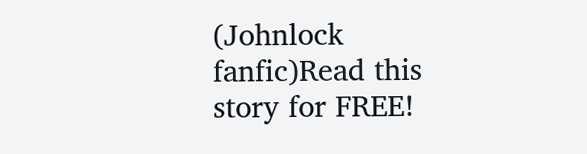(Johnlock fanfic)Read this story for FREE!